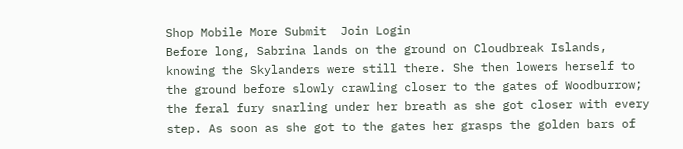Shop Mobile More Submit  Join Login
Before long, Sabrina lands on the ground on Cloudbreak Islands, knowing the Skylanders were still there. She then lowers herself to the ground before slowly crawling closer to the gates of Woodburrow; the feral fury snarling under her breath as she got closer with every step. As soon as she got to the gates her grasps the golden bars of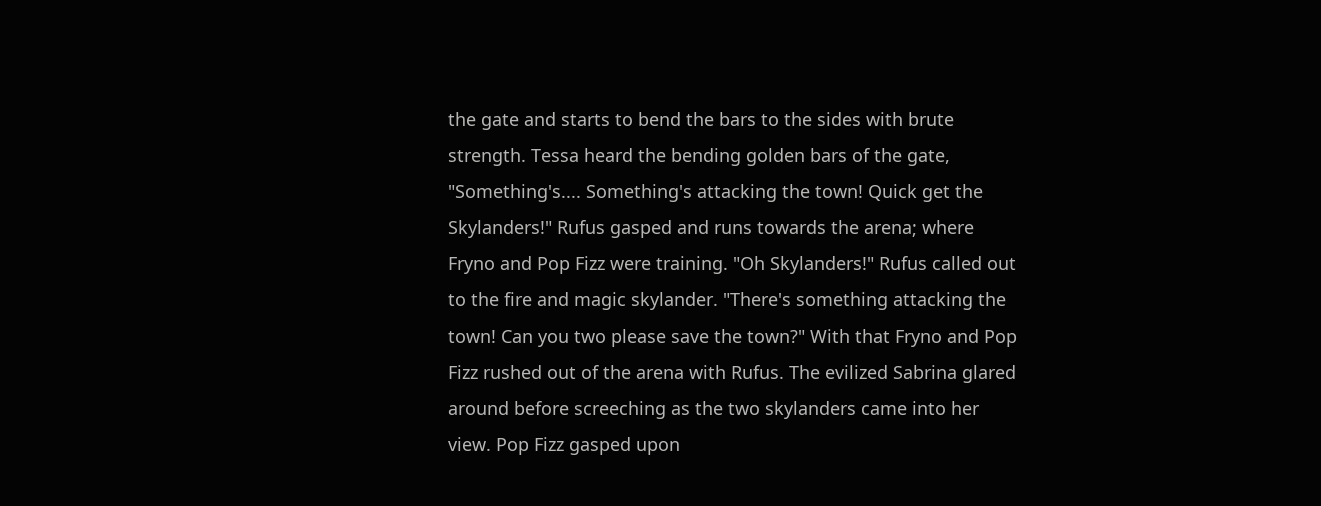the gate and starts to bend the bars to the sides with brute strength. Tessa heard the bending golden bars of the gate, "Something's.... Something's attacking the town! Quick get the Skylanders!" Rufus gasped and runs towards the arena; where Fryno and Pop Fizz were training. "Oh Skylanders!" Rufus called out to the fire and magic skylander. "There's something attacking the town! Can you two please save the town?" With that Fryno and Pop Fizz rushed out of the arena with Rufus. The evilized Sabrina glared around before screeching as the two skylanders came into her view. Pop Fizz gasped upon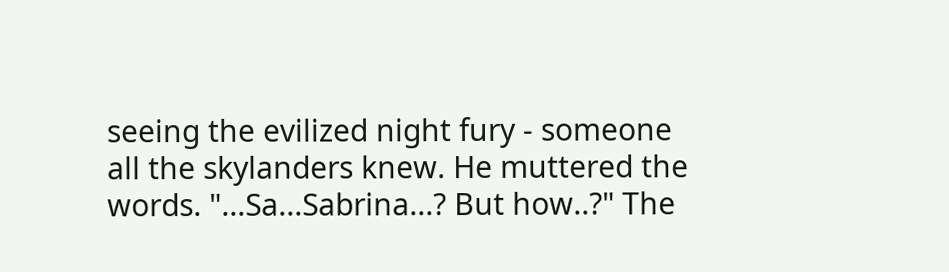seeing the evilized night fury - someone all the skylanders knew. He muttered the words. "...Sa...Sabrina...? But how..?" The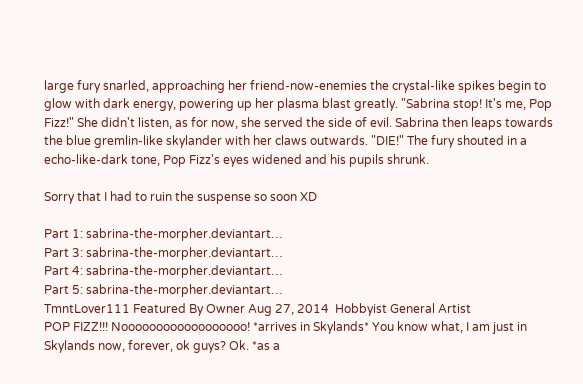large fury snarled, approaching her friend-now-enemies the crystal-like spikes begin to glow with dark energy, powering up her plasma blast greatly. "Sabrina stop! It's me, Pop Fizz!" She didn't listen, as for now, she served the side of evil. Sabrina then leaps towards the blue gremlin-like skylander with her claws outwards. "DIE!" The fury shouted in a echo-like-dark tone, Pop Fizz's eyes widened and his pupils shrunk.

Sorry that I had to ruin the suspense so soon XD

Part 1: sabrina-the-morpher.deviantart…
Part 3: sabrina-the-morpher.deviantart…
Part 4: sabrina-the-morpher.deviantart…
Part 5: sabrina-the-morpher.deviantart…
TmntLover111 Featured By Owner Aug 27, 2014  Hobbyist General Artist
POP FIZZ!!! Noooooooooooooooooo! *arrives in Skylands* You know what, I am just in Skylands now, forever, ok guys? Ok. *as a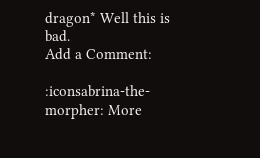dragon* Well this is bad.
Add a Comment:

:iconsabrina-the-morpher: More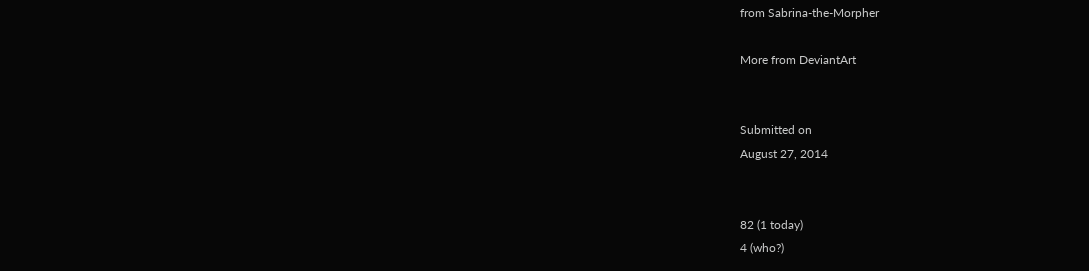from Sabrina-the-Morpher

More from DeviantArt


Submitted on
August 27, 2014


82 (1 today)
4 (who?)